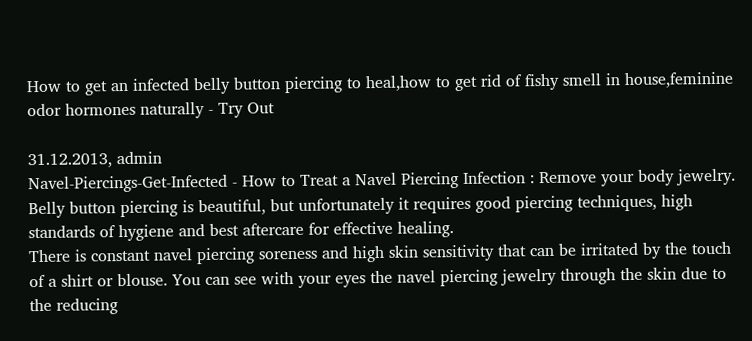How to get an infected belly button piercing to heal,how to get rid of fishy smell in house,feminine odor hormones naturally - Try Out

31.12.2013, admin
Navel-Piercings-Get-Infected - How to Treat a Navel Piercing Infection : Remove your body jewelry.
Belly button piercing is beautiful, but unfortunately it requires good piercing techniques, high standards of hygiene and best aftercare for effective healing.
There is constant navel piercing soreness and high skin sensitivity that can be irritated by the touch of a shirt or blouse. You can see with your eyes the navel piercing jewelry through the skin due to the reducing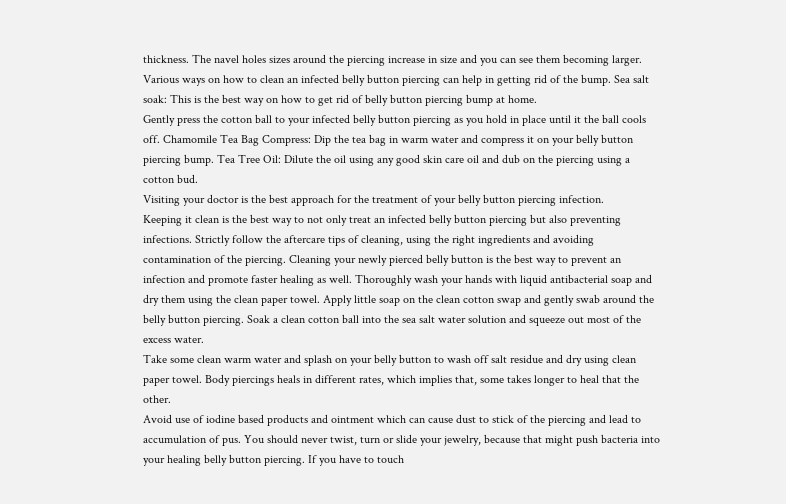thickness. The navel holes sizes around the piercing increase in size and you can see them becoming larger.
Various ways on how to clean an infected belly button piercing can help in getting rid of the bump. Sea salt soak: This is the best way on how to get rid of belly button piercing bump at home.
Gently press the cotton ball to your infected belly button piercing as you hold in place until it the ball cools off. Chamomile Tea Bag Compress: Dip the tea bag in warm water and compress it on your belly button piercing bump. Tea Tree Oil: Dilute the oil using any good skin care oil and dub on the piercing using a cotton bud.
Visiting your doctor is the best approach for the treatment of your belly button piercing infection.
Keeping it clean is the best way to not only treat an infected belly button piercing but also preventing infections. Strictly follow the aftercare tips of cleaning, using the right ingredients and avoiding contamination of the piercing. Cleaning your newly pierced belly button is the best way to prevent an infection and promote faster healing as well. Thoroughly wash your hands with liquid antibacterial soap and dry them using the clean paper towel. Apply little soap on the clean cotton swap and gently swab around the belly button piercing. Soak a clean cotton ball into the sea salt water solution and squeeze out most of the excess water.
Take some clean warm water and splash on your belly button to wash off salt residue and dry using clean paper towel. Body piercings heals in different rates, which implies that, some takes longer to heal that the other.
Avoid use of iodine based products and ointment which can cause dust to stick of the piercing and lead to accumulation of pus. You should never twist, turn or slide your jewelry, because that might push bacteria into your healing belly button piercing. If you have to touch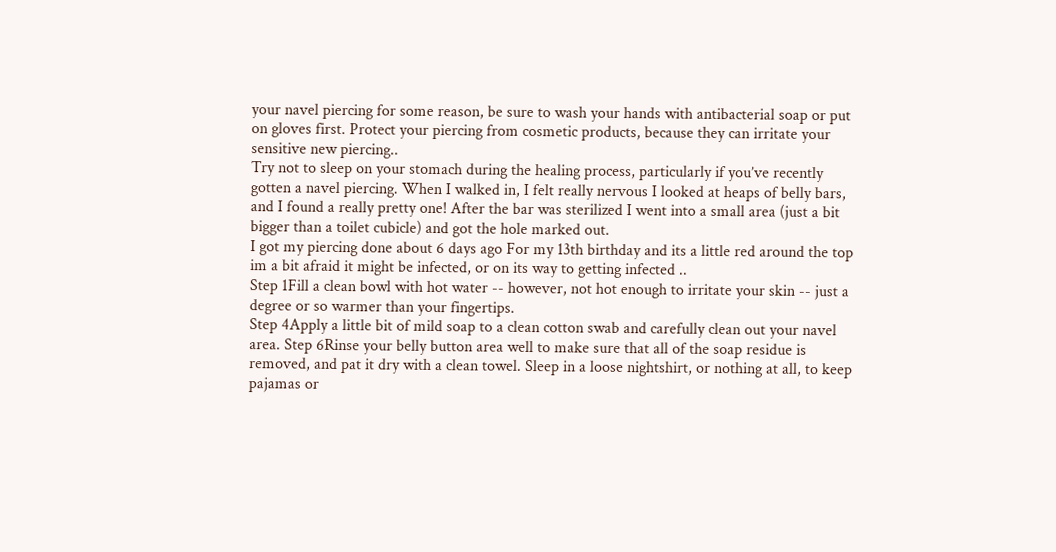your navel piercing for some reason, be sure to wash your hands with antibacterial soap or put on gloves first. Protect your piercing from cosmetic products, because they can irritate your sensitive new piercing..
Try not to sleep on your stomach during the healing process, particularly if you’ve recently gotten a navel piercing. When I walked in, I felt really nervous I looked at heaps of belly bars, and I found a really pretty one! After the bar was sterilized I went into a small area (just a bit bigger than a toilet cubicle) and got the hole marked out.
I got my piercing done about 6 days ago For my 13th birthday and its a little red around the top im a bit afraid it might be infected, or on its way to getting infected ..
Step 1Fill a clean bowl with hot water -- however, not hot enough to irritate your skin -- just a degree or so warmer than your fingertips.
Step 4Apply a little bit of mild soap to a clean cotton swab and carefully clean out your navel area. Step 6Rinse your belly button area well to make sure that all of the soap residue is removed, and pat it dry with a clean towel. Sleep in a loose nightshirt, or nothing at all, to keep pajamas or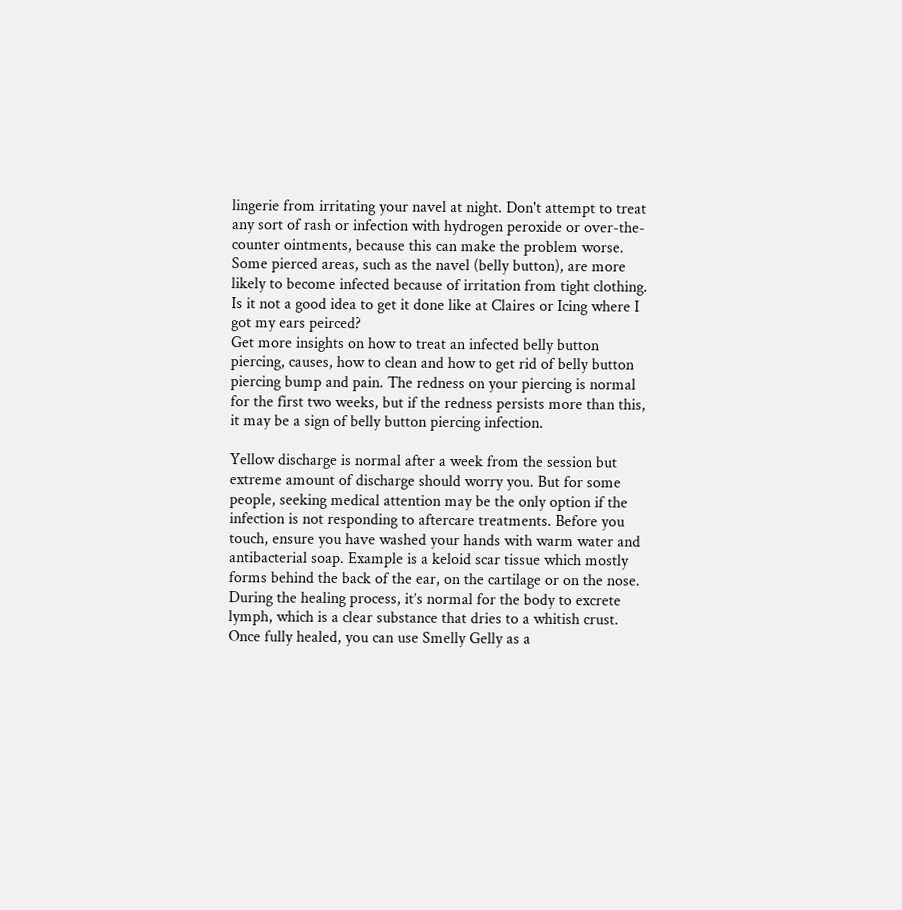lingerie from irritating your navel at night. Don't attempt to treat any sort of rash or infection with hydrogen peroxide or over-the-counter ointments, because this can make the problem worse. Some pierced areas, such as the navel (belly button), are more likely to become infected because of irritation from tight clothing. Is it not a good idea to get it done like at Claires or Icing where I got my ears peirced?
Get more insights on how to treat an infected belly button piercing, causes, how to clean and how to get rid of belly button piercing bump and pain. The redness on your piercing is normal for the first two weeks, but if the redness persists more than this, it may be a sign of belly button piercing infection.

Yellow discharge is normal after a week from the session but extreme amount of discharge should worry you. But for some people, seeking medical attention may be the only option if the infection is not responding to aftercare treatments. Before you touch, ensure you have washed your hands with warm water and antibacterial soap. Example is a keloid scar tissue which mostly forms behind the back of the ear, on the cartilage or on the nose. During the healing process, it’s normal for the body to excrete lymph, which is a clear substance that dries to a whitish crust. Once fully healed, you can use Smelly Gelly as a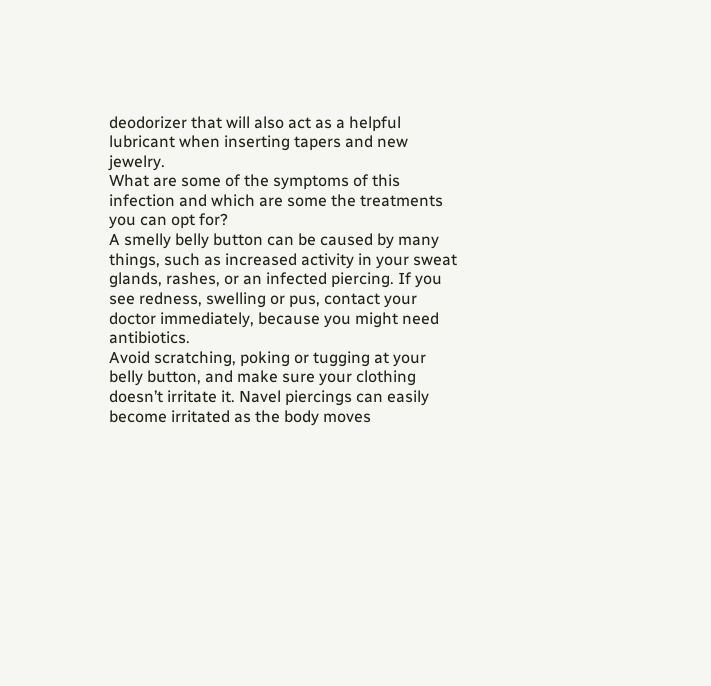deodorizer that will also act as a helpful lubricant when inserting tapers and new jewelry.
What are some of the symptoms of this infection and which are some the treatments you can opt for?
A smelly belly button can be caused by many things, such as increased activity in your sweat glands, rashes, or an infected piercing. If you see redness, swelling or pus, contact your doctor immediately, because you might need antibiotics.
Avoid scratching, poking or tugging at your belly button, and make sure your clothing doesn’t irritate it. Navel piercings can easily become irritated as the body moves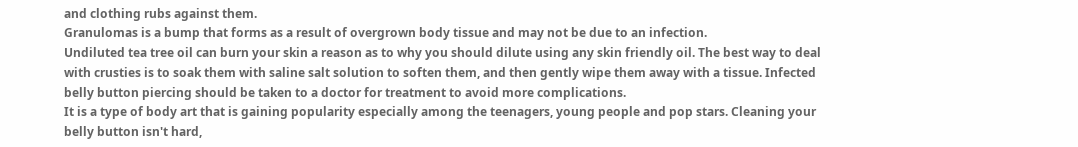and clothing rubs against them.
Granulomas is a bump that forms as a result of overgrown body tissue and may not be due to an infection.
Undiluted tea tree oil can burn your skin a reason as to why you should dilute using any skin friendly oil. The best way to deal with crusties is to soak them with saline salt solution to soften them, and then gently wipe them away with a tissue. Infected belly button piercing should be taken to a doctor for treatment to avoid more complications.
It is a type of body art that is gaining popularity especially among the teenagers, young people and pop stars. Cleaning your belly button isn't hard,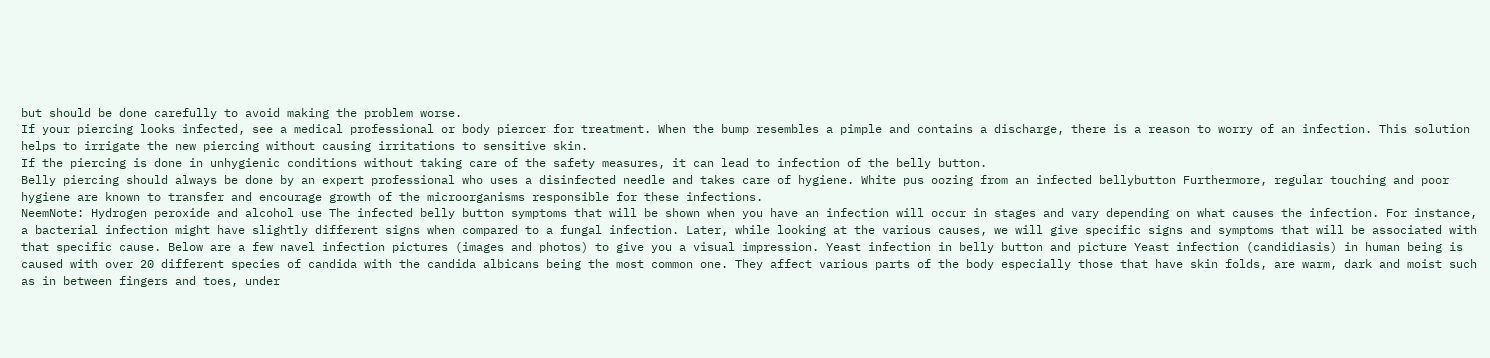but should be done carefully to avoid making the problem worse.
If your piercing looks infected, see a medical professional or body piercer for treatment. When the bump resembles a pimple and contains a discharge, there is a reason to worry of an infection. This solution helps to irrigate the new piercing without causing irritations to sensitive skin.
If the piercing is done in unhygienic conditions without taking care of the safety measures, it can lead to infection of the belly button.
Belly piercing should always be done by an expert professional who uses a disinfected needle and takes care of hygiene. White pus oozing from an infected bellybutton Furthermore, regular touching and poor hygiene are known to transfer and encourage growth of the microorganisms responsible for these infections.
NeemNote: Hydrogen peroxide and alcohol use The infected belly button symptoms that will be shown when you have an infection will occur in stages and vary depending on what causes the infection. For instance, a bacterial infection might have slightly different signs when compared to a fungal infection. Later, while looking at the various causes, we will give specific signs and symptoms that will be associated with that specific cause. Below are a few navel infection pictures (images and photos) to give you a visual impression. Yeast infection in belly button and picture Yeast infection (candidiasis) in human being is caused with over 20 different species of candida with the candida albicans being the most common one. They affect various parts of the body especially those that have skin folds, are warm, dark and moist such as in between fingers and toes, under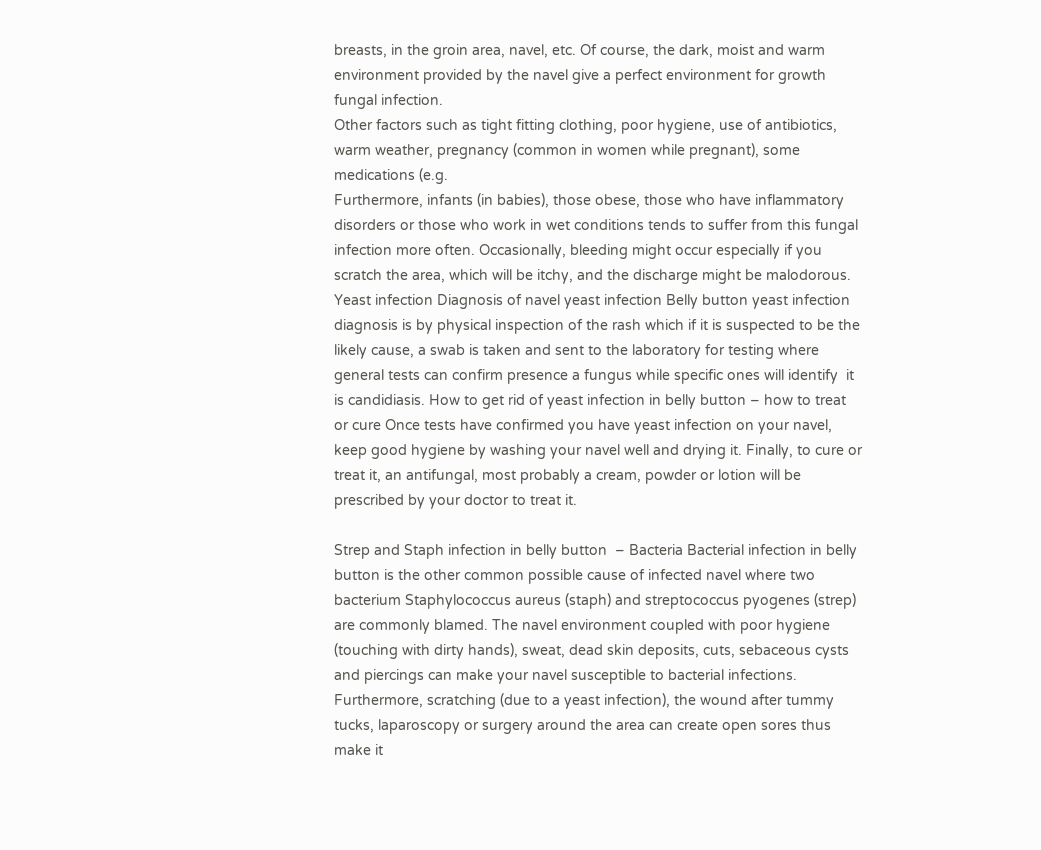breasts, in the groin area, navel, etc. Of course, the dark, moist and warm environment provided by the navel give a perfect environment for growth fungal infection.
Other factors such as tight fitting clothing, poor hygiene, use of antibiotics, warm weather, pregnancy (common in women while pregnant), some medications (e.g.
Furthermore, infants (in babies), those obese, those who have inflammatory disorders or those who work in wet conditions tends to suffer from this fungal infection more often. Occasionally, bleeding might occur especially if you scratch the area, which will be itchy, and the discharge might be malodorous. Yeast infection Diagnosis of navel yeast infection Belly button yeast infection diagnosis is by physical inspection of the rash which if it is suspected to be the likely cause, a swab is taken and sent to the laboratory for testing where general tests can confirm presence a fungus while specific ones will identify  it is candidiasis. How to get rid of yeast infection in belly button – how to treat or cure Once tests have confirmed you have yeast infection on your navel, keep good hygiene by washing your navel well and drying it. Finally, to cure or treat it, an antifungal, most probably a cream, powder or lotion will be prescribed by your doctor to treat it.

Strep and Staph infection in belly button  – Bacteria Bacterial infection in belly button is the other common possible cause of infected navel where two bacterium Staphylococcus aureus (staph) and streptococcus pyogenes (strep) are commonly blamed. The navel environment coupled with poor hygiene (touching with dirty hands), sweat, dead skin deposits, cuts, sebaceous cysts and piercings can make your navel susceptible to bacterial infections.  Furthermore, scratching (due to a yeast infection), the wound after tummy tucks, laparoscopy or surgery around the area can create open sores thus make it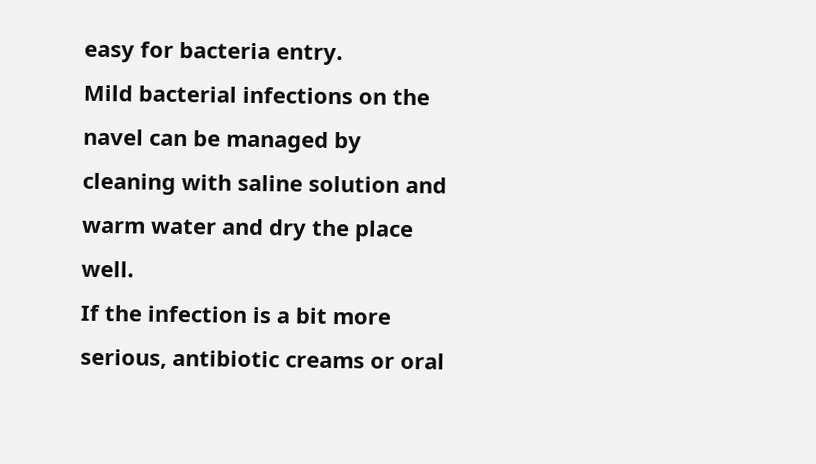easy for bacteria entry.
Mild bacterial infections on the navel can be managed by cleaning with saline solution and warm water and dry the place well.
If the infection is a bit more serious, antibiotic creams or oral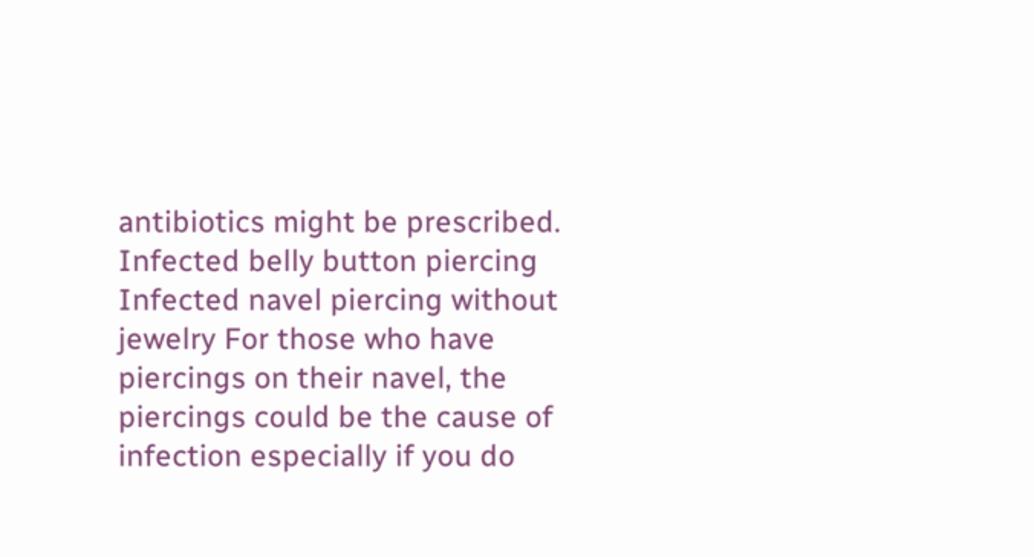antibiotics might be prescribed.
Infected belly button piercing Infected navel piercing without jewelry For those who have piercings on their navel, the piercings could be the cause of infection especially if you do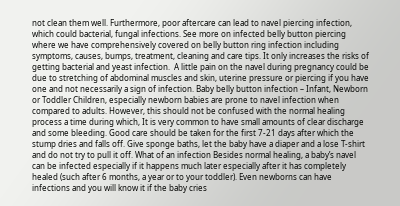not clean them well. Furthermore, poor aftercare can lead to navel piercing infection, which could bacterial, fungal infections. See more on infected belly button piercing where we have comprehensively covered on belly button ring infection including symptoms, causes, bumps, treatment, cleaning and care tips. It only increases the risks of getting bacterial and yeast infection.  A little pain on the navel during pregnancy could be due to stretching of abdominal muscles and skin, uterine pressure or piercing if you have one and not necessarily a sign of infection. Baby belly button infection – Infant, Newborn or Toddler Children, especially newborn babies are prone to navel infection when compared to adults. However, this should not be confused with the normal healing process a time during which, It is very common to have small amounts of clear discharge and some bleeding. Good care should be taken for the first 7-21 days after which the stump dries and falls off. Give sponge baths, let the baby have a diaper and a lose T-shirt and do not try to pull it off. What of an infection Besides normal healing, a baby’s navel can be infected especially if it happens much later especially after it has completely healed (such after 6 months, a year or to your toddler). Even newborns can have infections and you will know it if the baby cries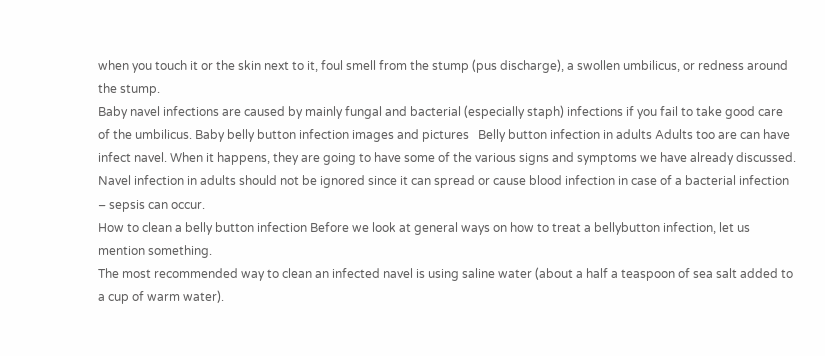when you touch it or the skin next to it, foul smell from the stump (pus discharge), a swollen umbilicus, or redness around the stump.
Baby navel infections are caused by mainly fungal and bacterial (especially staph) infections if you fail to take good care of the umbilicus. Baby belly button infection images and pictures   Belly button infection in adults Adults too are can have infect navel. When it happens, they are going to have some of the various signs and symptoms we have already discussed. Navel infection in adults should not be ignored since it can spread or cause blood infection in case of a bacterial infection – sepsis can occur.
How to clean a belly button infection Before we look at general ways on how to treat a bellybutton infection, let us mention something.
The most recommended way to clean an infected navel is using saline water (about a half a teaspoon of sea salt added to a cup of warm water).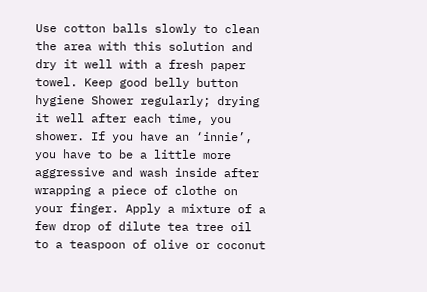Use cotton balls slowly to clean the area with this solution and dry it well with a fresh paper towel. Keep good belly button hygiene Shower regularly; drying it well after each time, you shower. If you have an ‘innie’, you have to be a little more aggressive and wash inside after wrapping a piece of clothe on your finger. Apply a mixture of a few drop of dilute tea tree oil to a teaspoon of olive or coconut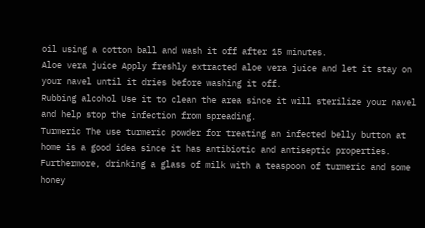oil using a cotton ball and wash it off after 15 minutes.
Aloe vera juice Apply freshly extracted aloe vera juice and let it stay on your navel until it dries before washing it off.
Rubbing alcohol Use it to clean the area since it will sterilize your navel and help stop the infection from spreading.
Turmeric The use turmeric powder for treating an infected belly button at home is a good idea since it has antibiotic and antiseptic properties.
Furthermore, drinking a glass of milk with a teaspoon of turmeric and some honey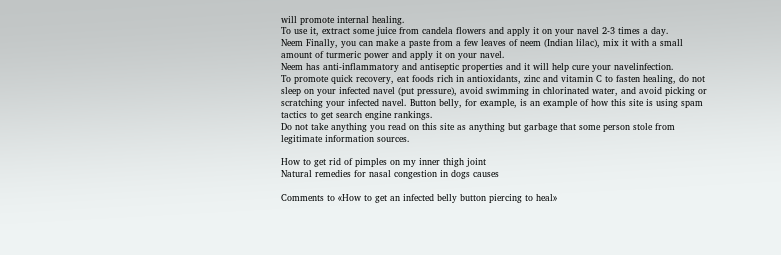will promote internal healing.
To use it, extract some juice from candela flowers and apply it on your navel 2-3 times a day.
Neem Finally, you can make a paste from a few leaves of neem (Indian lilac), mix it with a small amount of turmeric power and apply it on your navel.
Neem has anti-inflammatory and antiseptic properties and it will help cure your navelinfection.
To promote quick recovery, eat foods rich in antioxidants, zinc and vitamin C to fasten healing, do not sleep on your infected navel (put pressure), avoid swimming in chlorinated water, and avoid picking or scratching your infected navel. Button belly, for example, is an example of how this site is using spam tactics to get search engine rankings.
Do not take anything you read on this site as anything but garbage that some person stole from legitimate information sources.

How to get rid of pimples on my inner thigh joint
Natural remedies for nasal congestion in dogs causes

Comments to «How to get an infected belly button piercing to heal»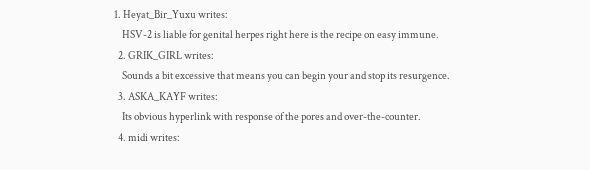1. Heyat_Bir_Yuxu writes:
    HSV-2 is liable for genital herpes right here is the recipe on easy immune.
  2. GRIK_GIRL writes:
    Sounds a bit excessive that means you can begin your and stop its resurgence.
  3. ASKA_KAYF writes:
    Its obvious hyperlink with response of the pores and over-the-counter.
  4. midi writes: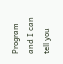Program and I can tell you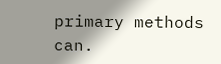primary methods can.